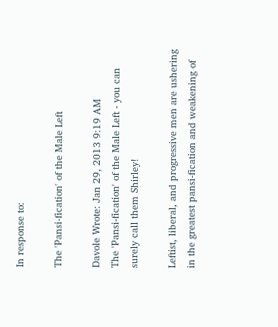In response to:

The 'Pansi-fication' of the Male Left

Davole Wrote: Jan 29, 2013 9:19 AM
The 'Pansi-fication' of the Male Left - you can surely call them Shirley!

Leftist, liberal, and progressive men are ushering in the greatest pansi-fication and weakening of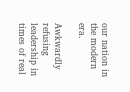our nation in the modern era.

Awkwardly refusing leadership in times of real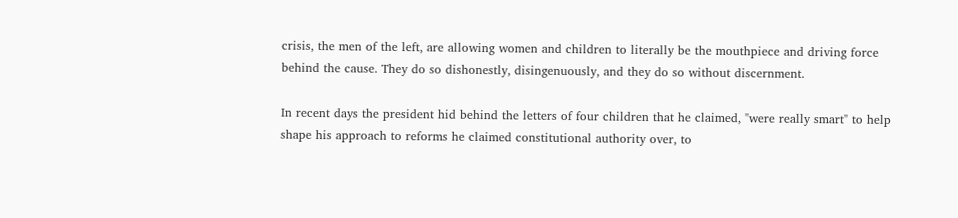crisis, the men of the left, are allowing women and children to literally be the mouthpiece and driving force behind the cause. They do so dishonestly, disingenuously, and they do so without discernment.

In recent days the president hid behind the letters of four children that he claimed, "were really smart" to help shape his approach to reforms he claimed constitutional authority over, to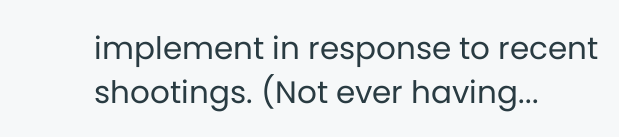implement in response to recent shootings. (Not ever having...